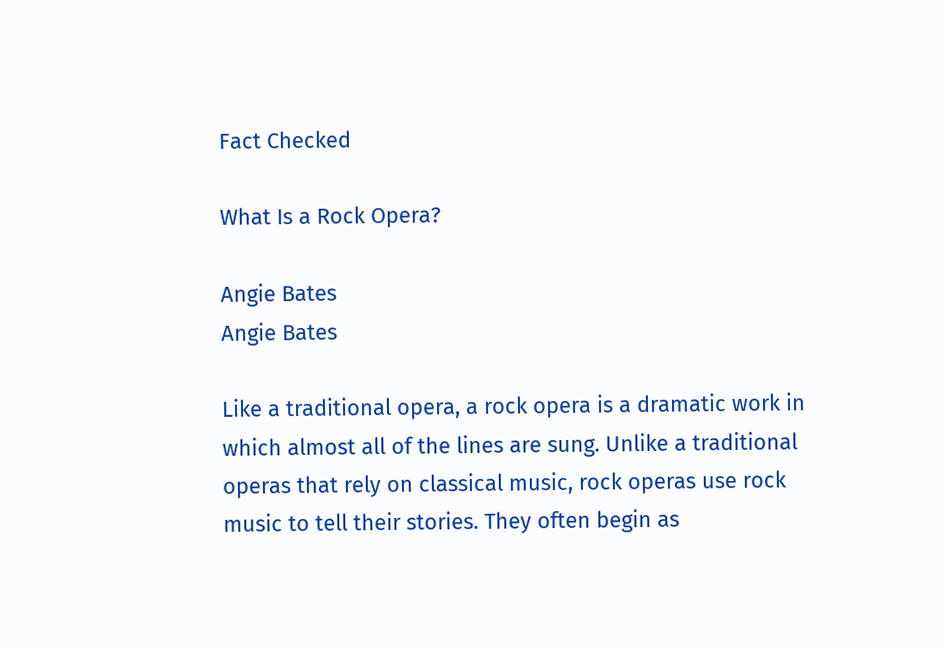Fact Checked

What Is a Rock Opera?

Angie Bates
Angie Bates

Like a traditional opera, a rock opera is a dramatic work in which almost all of the lines are sung. Unlike a traditional operas that rely on classical music, rock operas use rock music to tell their stories. They often begin as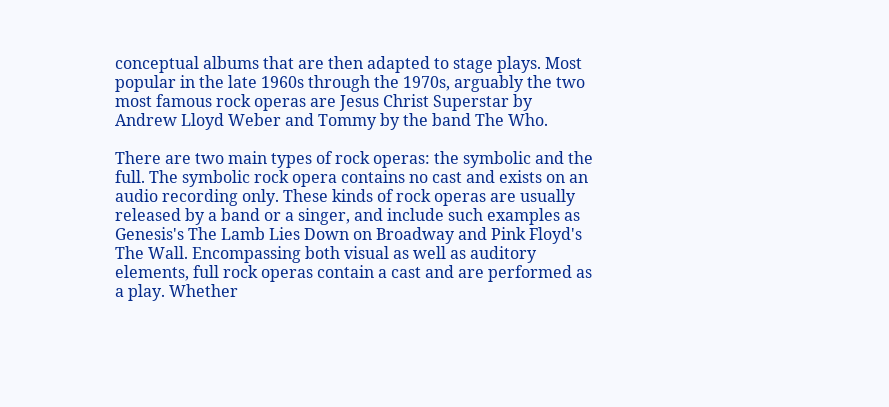conceptual albums that are then adapted to stage plays. Most popular in the late 1960s through the 1970s, arguably the two most famous rock operas are Jesus Christ Superstar by Andrew Lloyd Weber and Tommy by the band The Who.

There are two main types of rock operas: the symbolic and the full. The symbolic rock opera contains no cast and exists on an audio recording only. These kinds of rock operas are usually released by a band or a singer, and include such examples as Genesis's The Lamb Lies Down on Broadway and Pink Floyd's The Wall. Encompassing both visual as well as auditory elements, full rock operas contain a cast and are performed as a play. Whether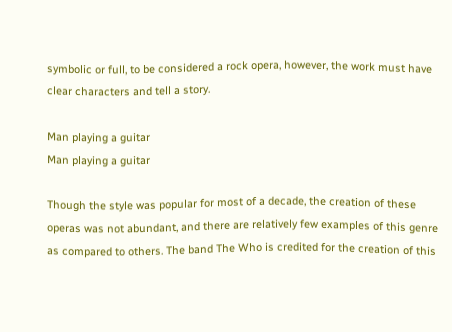symbolic or full, to be considered a rock opera, however, the work must have clear characters and tell a story.

Man playing a guitar
Man playing a guitar

Though the style was popular for most of a decade, the creation of these operas was not abundant, and there are relatively few examples of this genre as compared to others. The band The Who is credited for the creation of this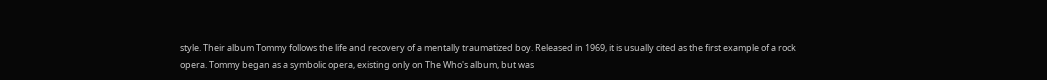style. Their album Tommy follows the life and recovery of a mentally traumatized boy. Released in 1969, it is usually cited as the first example of a rock opera. Tommy began as a symbolic opera, existing only on The Who's album, but was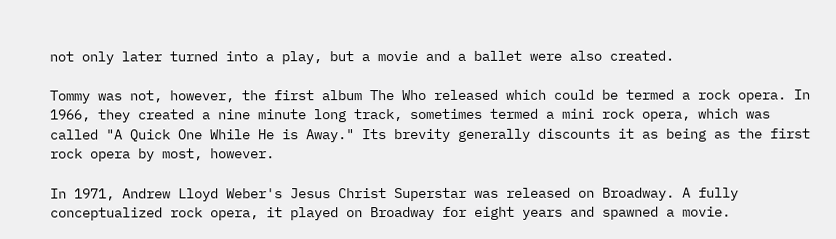not only later turned into a play, but a movie and a ballet were also created.

Tommy was not, however, the first album The Who released which could be termed a rock opera. In 1966, they created a nine minute long track, sometimes termed a mini rock opera, which was called "A Quick One While He is Away." Its brevity generally discounts it as being as the first rock opera by most, however.

In 1971, Andrew Lloyd Weber's Jesus Christ Superstar was released on Broadway. A fully conceptualized rock opera, it played on Broadway for eight years and spawned a movie.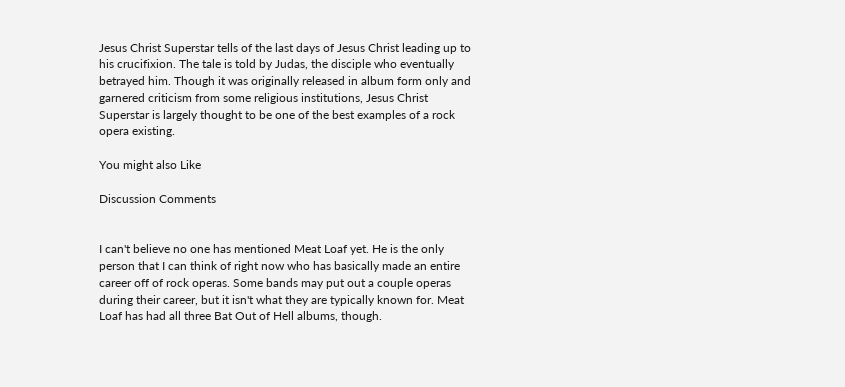Jesus Christ Superstar tells of the last days of Jesus Christ leading up to his crucifixion. The tale is told by Judas, the disciple who eventually betrayed him. Though it was originally released in album form only and garnered criticism from some religious institutions, Jesus Christ Superstar is largely thought to be one of the best examples of a rock opera existing.

You might also Like

Discussion Comments


I can't believe no one has mentioned Meat Loaf yet. He is the only person that I can think of right now who has basically made an entire career off of rock operas. Some bands may put out a couple operas during their career, but it isn't what they are typically known for. Meat Loaf has had all three Bat Out of Hell albums, though.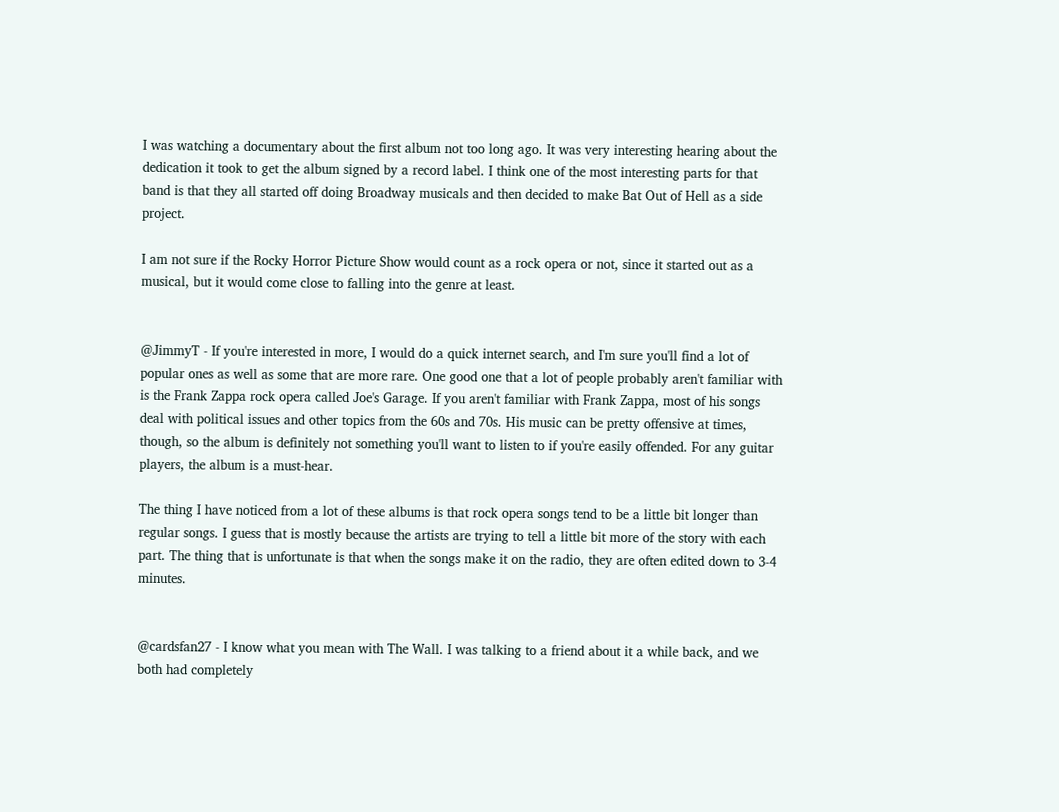I was watching a documentary about the first album not too long ago. It was very interesting hearing about the dedication it took to get the album signed by a record label. I think one of the most interesting parts for that band is that they all started off doing Broadway musicals and then decided to make Bat Out of Hell as a side project.

I am not sure if the Rocky Horror Picture Show would count as a rock opera or not, since it started out as a musical, but it would come close to falling into the genre at least.


@JimmyT - If you're interested in more, I would do a quick internet search, and I'm sure you'll find a lot of popular ones as well as some that are more rare. One good one that a lot of people probably aren't familiar with is the Frank Zappa rock opera called Joe's Garage. If you aren't familiar with Frank Zappa, most of his songs deal with political issues and other topics from the 60s and 70s. His music can be pretty offensive at times, though, so the album is definitely not something you'll want to listen to if you're easily offended. For any guitar players, the album is a must-hear.

The thing I have noticed from a lot of these albums is that rock opera songs tend to be a little bit longer than regular songs. I guess that is mostly because the artists are trying to tell a little bit more of the story with each part. The thing that is unfortunate is that when the songs make it on the radio, they are often edited down to 3-4 minutes.


@cardsfan27 - I know what you mean with The Wall. I was talking to a friend about it a while back, and we both had completely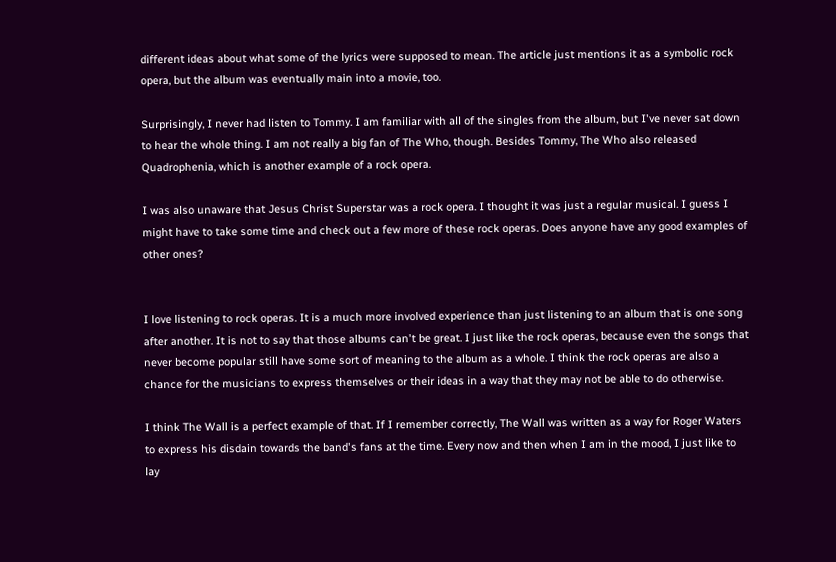different ideas about what some of the lyrics were supposed to mean. The article just mentions it as a symbolic rock opera, but the album was eventually main into a movie, too.

Surprisingly, I never had listen to Tommy. I am familiar with all of the singles from the album, but I've never sat down to hear the whole thing. I am not really a big fan of The Who, though. Besides Tommy, The Who also released Quadrophenia, which is another example of a rock opera.

I was also unaware that Jesus Christ Superstar was a rock opera. I thought it was just a regular musical. I guess I might have to take some time and check out a few more of these rock operas. Does anyone have any good examples of other ones?


I love listening to rock operas. It is a much more involved experience than just listening to an album that is one song after another. It is not to say that those albums can't be great. I just like the rock operas, because even the songs that never become popular still have some sort of meaning to the album as a whole. I think the rock operas are also a chance for the musicians to express themselves or their ideas in a way that they may not be able to do otherwise.

I think The Wall is a perfect example of that. If I remember correctly, The Wall was written as a way for Roger Waters to express his disdain towards the band's fans at the time. Every now and then when I am in the mood, I just like to lay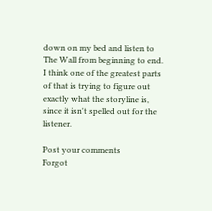down on my bed and listen to The Wall from beginning to end. I think one of the greatest parts of that is trying to figure out exactly what the storyline is, since it isn't spelled out for the listener.

Post your comments
Forgot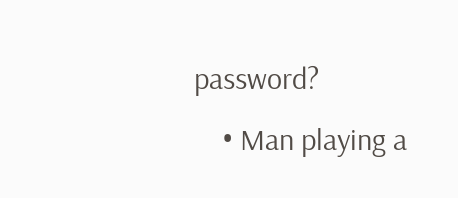password?
    • Man playing a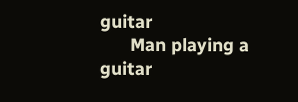guitar
      Man playing a guitar